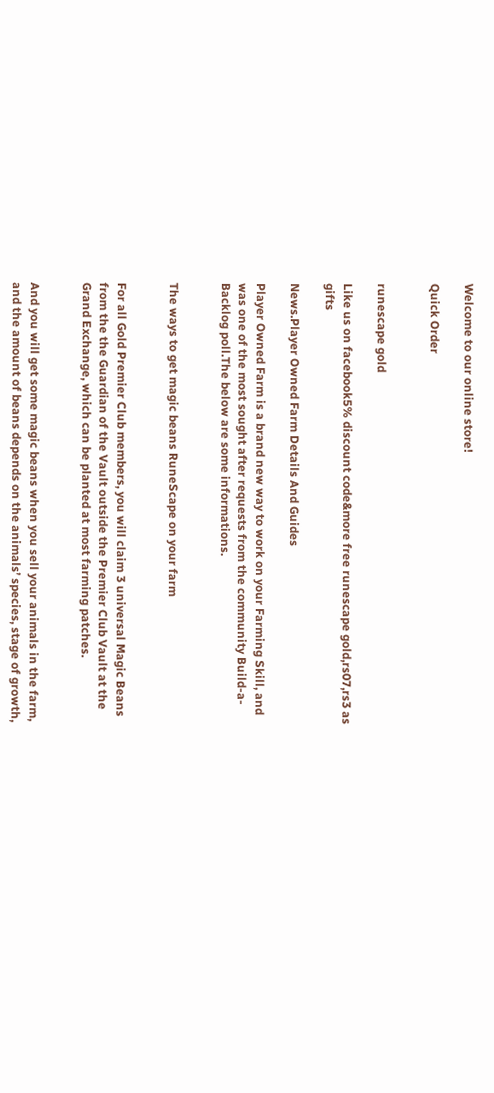Welcome to our online store!

Quick Order


runescape gold

Like us on facebook5% discount code&more free runescape gold,rs07,rs3 as gifts

News.Player Owned Farm Details And Guides

Player Owned Farm is a brand new way to work on your Farming Skill, and was one of the most sought after requests from the community Build-a-Backlog poll.The below are some informations.


The ways to get magic beans RuneScape on your farm


For all Gold Premier Club members, you will claim 3 universal Magic Beans from the the Guardian of the Vault outside the Premier Club Vault at the Grand Exchange, which can be planted at most farming patches.


And you will get some magic beans when you sell your animals in the farm, and the amount of beans depends on the animals’ species, stage of growth,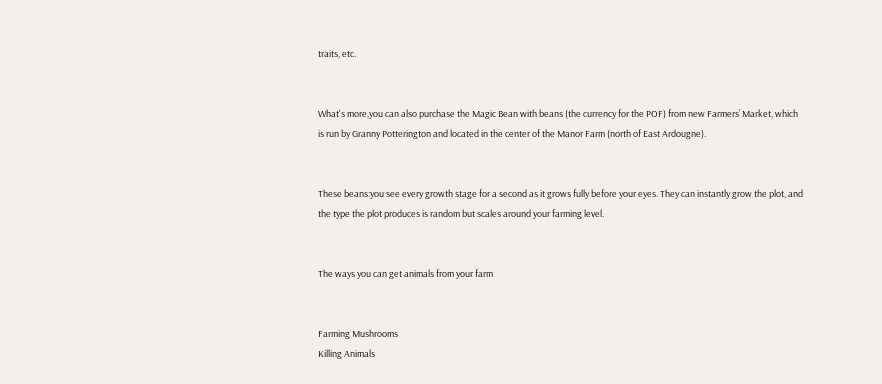traits, etc.


What's more,you can also purchase the Magic Bean with beans (the currency for the POF) from new Farmers’ Market, which is run by Granny Potterington and located in the center of the Manor Farm (north of East Ardougne).


These beans:you see every growth stage for a second as it grows fully before your eyes. They can instantly grow the plot, and the type the plot produces is random but scales around your farming level.


The ways you can get animals from your farm


Farming Mushrooms
Killing Animals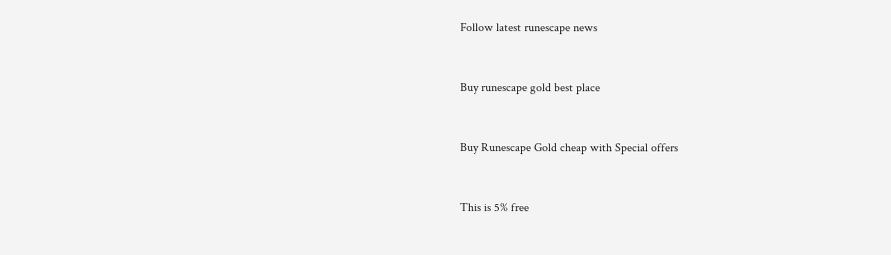Follow latest runescape news


Buy runescape gold best place


Buy Runescape Gold cheap with Special offers


This is 5% free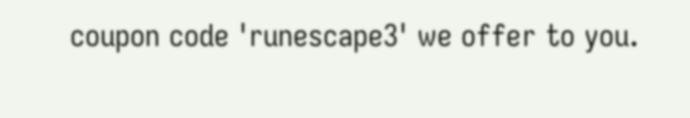coupon code 'runescape3' we offer to you.